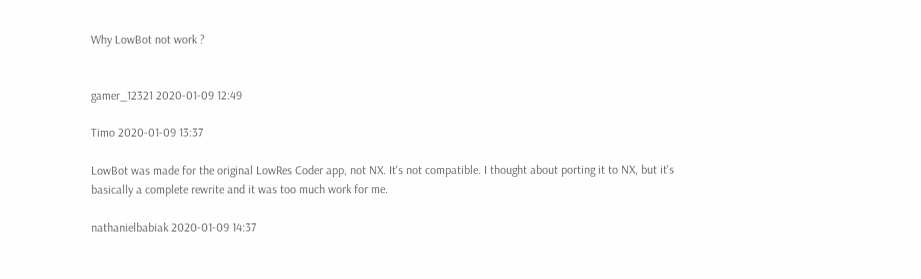Why LowBot not work ?


gamer_12321 2020-01-09 12:49

Timo 2020-01-09 13:37

LowBot was made for the original LowRes Coder app, not NX. It's not compatible. I thought about porting it to NX, but it's basically a complete rewrite and it was too much work for me.

nathanielbabiak 2020-01-09 14:37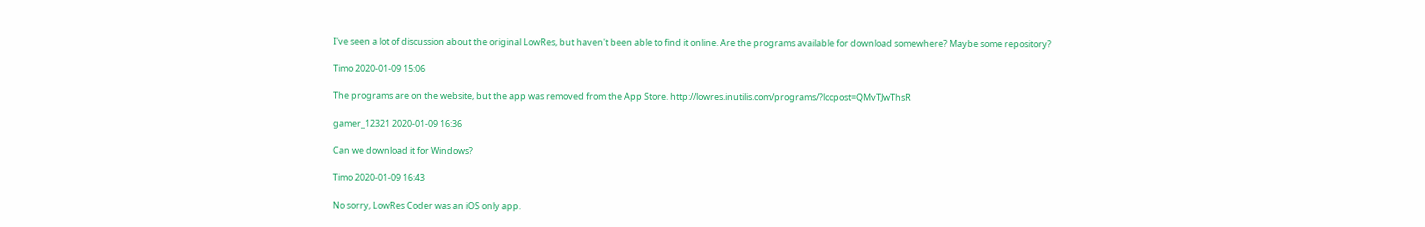I've seen a lot of discussion about the original LowRes, but haven't been able to find it online. Are the programs available for download somewhere? Maybe some repository?

Timo 2020-01-09 15:06

The programs are on the website, but the app was removed from the App Store. http://lowres.inutilis.com/programs/?lccpost=QMvTJwThsR

gamer_12321 2020-01-09 16:36

Can we download it for Windows?

Timo 2020-01-09 16:43

No sorry, LowRes Coder was an iOS only app.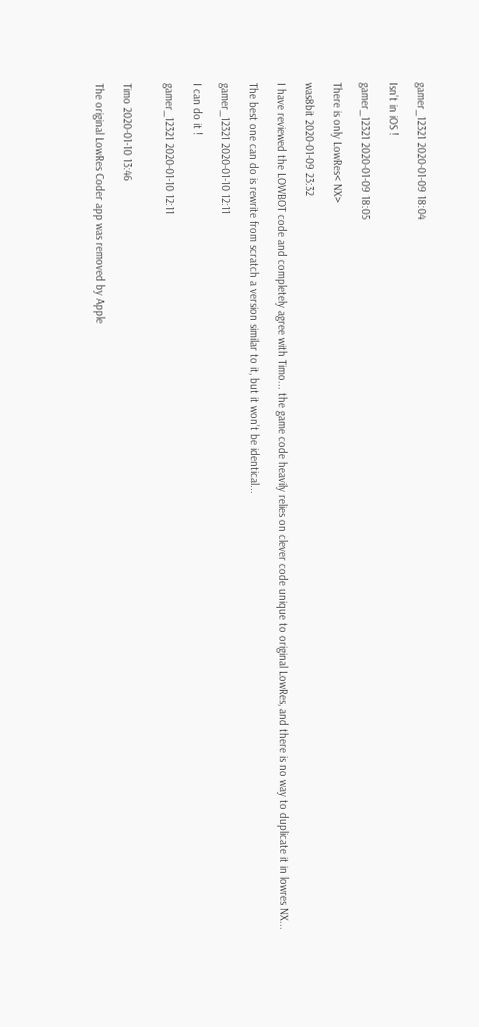gamer_12321 2020-01-09 18:04

Isn’t in iOS !

gamer_12321 2020-01-09 18:05

There is only LowRes< NX>

was8bit 2020-01-09 23:32

I have reviewed the LOWBOT code and completely agree with Timo... the game code heavily relies on clever code unique to original LowRes, and there is no way to duplicate it in lowres NX...

The best one can do is rewrite from scratch a version similar to it, but it won’t be identical...

gamer_12321 2020-01-10 12:11

I can do it !

gamer_12321 2020-01-10 12:11


Timo 2020-01-10 13:46

The original LowRes Coder app was removed by Apple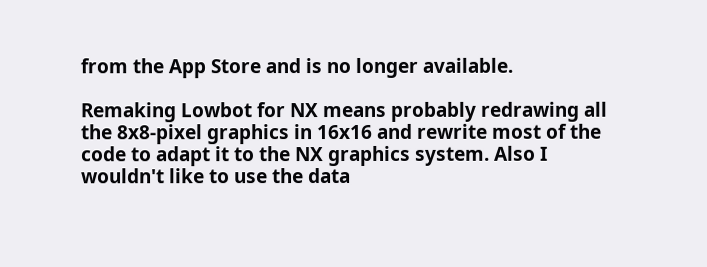from the App Store and is no longer available.

Remaking Lowbot for NX means probably redrawing all the 8x8-pixel graphics in 16x16 and rewrite most of the code to adapt it to the NX graphics system. Also I wouldn't like to use the data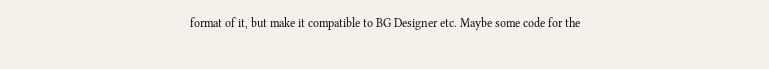format of it, but make it compatible to BG Designer etc. Maybe some code for the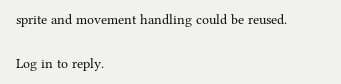sprite and movement handling could be reused.

Log in to reply.